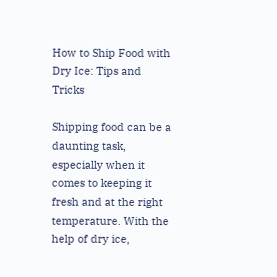How to Ship Food with Dry Ice: Tips and Tricks

Shipping food can be a daunting task, especially when it comes to keeping it fresh and at the right temperature. With the help of dry ice,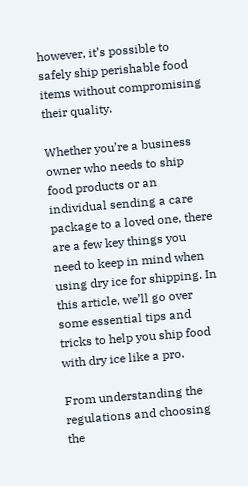however, it’s possible to safely ship perishable food items without compromising their quality.

Whether you’re a business owner who needs to ship food products or an individual sending a care package to a loved one, there are a few key things you need to keep in mind when using dry ice for shipping. In this article, we’ll go over some essential tips and tricks to help you ship food with dry ice like a pro.

From understanding the regulations and choosing the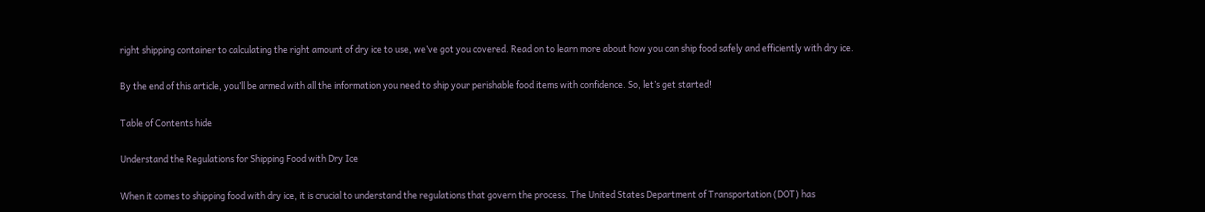right shipping container to calculating the right amount of dry ice to use, we’ve got you covered. Read on to learn more about how you can ship food safely and efficiently with dry ice.

By the end of this article, you’ll be armed with all the information you need to ship your perishable food items with confidence. So, let’s get started!

Table of Contents hide

Understand the Regulations for Shipping Food with Dry Ice

When it comes to shipping food with dry ice, it is crucial to understand the regulations that govern the process. The United States Department of Transportation (DOT) has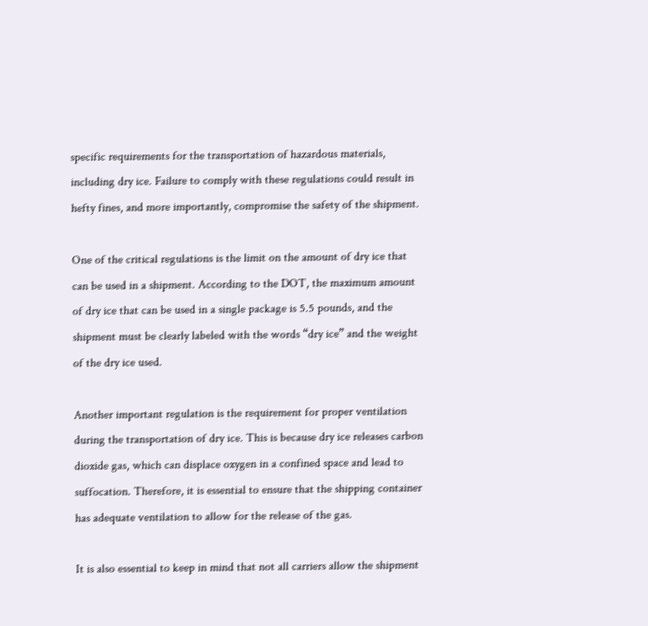specific requirements for the transportation of hazardous materials, including dry ice. Failure to comply with these regulations could result in hefty fines, and more importantly, compromise the safety of the shipment.

One of the critical regulations is the limit on the amount of dry ice that can be used in a shipment. According to the DOT, the maximum amount of dry ice that can be used in a single package is 5.5 pounds, and the shipment must be clearly labeled with the words “dry ice” and the weight of the dry ice used.

Another important regulation is the requirement for proper ventilation during the transportation of dry ice. This is because dry ice releases carbon dioxide gas, which can displace oxygen in a confined space and lead to suffocation. Therefore, it is essential to ensure that the shipping container has adequate ventilation to allow for the release of the gas.

It is also essential to keep in mind that not all carriers allow the shipment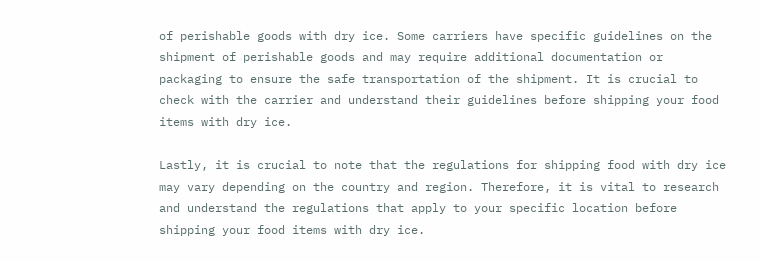of perishable goods with dry ice. Some carriers have specific guidelines on the shipment of perishable goods and may require additional documentation or packaging to ensure the safe transportation of the shipment. It is crucial to check with the carrier and understand their guidelines before shipping your food items with dry ice.

Lastly, it is crucial to note that the regulations for shipping food with dry ice may vary depending on the country and region. Therefore, it is vital to research and understand the regulations that apply to your specific location before shipping your food items with dry ice.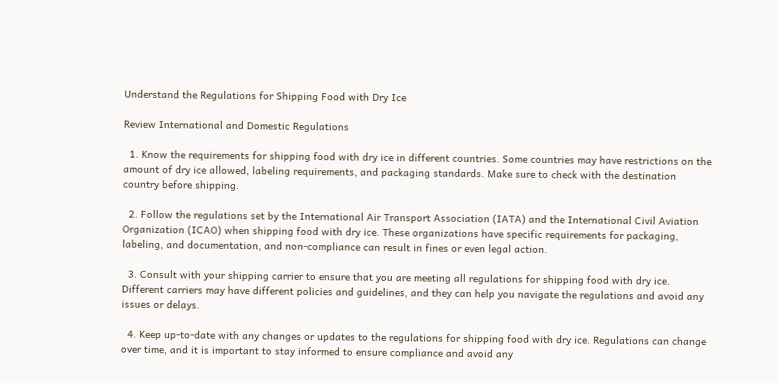Understand the Regulations for Shipping Food with Dry Ice

Review International and Domestic Regulations

  1. Know the requirements for shipping food with dry ice in different countries. Some countries may have restrictions on the amount of dry ice allowed, labeling requirements, and packaging standards. Make sure to check with the destination country before shipping.

  2. Follow the regulations set by the International Air Transport Association (IATA) and the International Civil Aviation Organization (ICAO) when shipping food with dry ice. These organizations have specific requirements for packaging, labeling, and documentation, and non-compliance can result in fines or even legal action.

  3. Consult with your shipping carrier to ensure that you are meeting all regulations for shipping food with dry ice. Different carriers may have different policies and guidelines, and they can help you navigate the regulations and avoid any issues or delays.

  4. Keep up-to-date with any changes or updates to the regulations for shipping food with dry ice. Regulations can change over time, and it is important to stay informed to ensure compliance and avoid any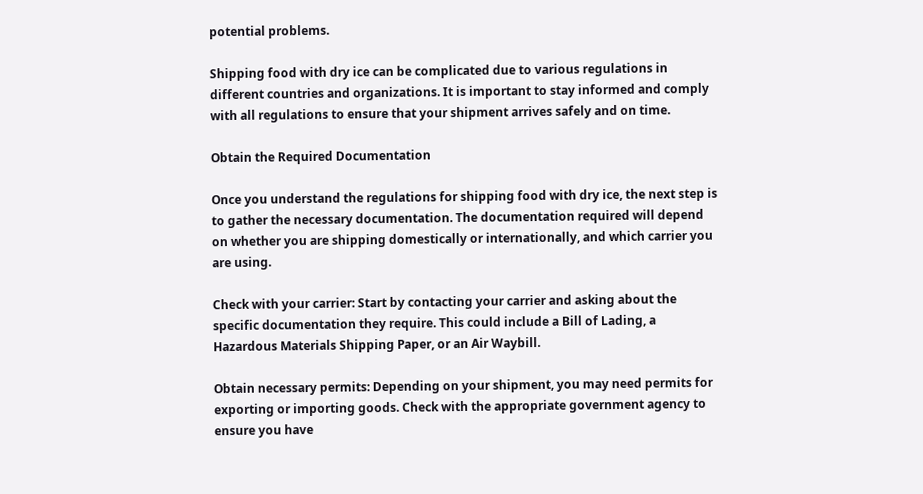potential problems.

Shipping food with dry ice can be complicated due to various regulations in different countries and organizations. It is important to stay informed and comply with all regulations to ensure that your shipment arrives safely and on time.

Obtain the Required Documentation

Once you understand the regulations for shipping food with dry ice, the next step is to gather the necessary documentation. The documentation required will depend on whether you are shipping domestically or internationally, and which carrier you are using.

Check with your carrier: Start by contacting your carrier and asking about the specific documentation they require. This could include a Bill of Lading, a Hazardous Materials Shipping Paper, or an Air Waybill.

Obtain necessary permits: Depending on your shipment, you may need permits for exporting or importing goods. Check with the appropriate government agency to ensure you have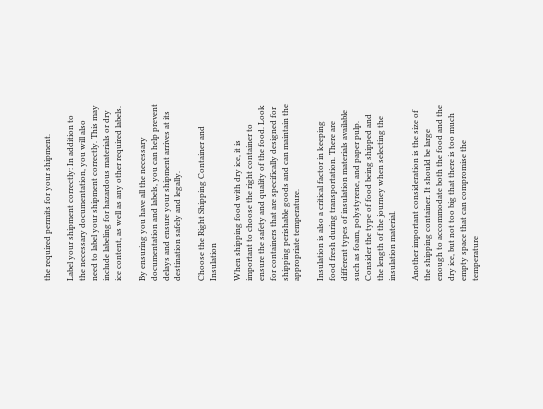the required permits for your shipment.

Label your shipment correctly: In addition to the necessary documentation, you will also need to label your shipment correctly. This may include labeling for hazardous materials or dry ice content, as well as any other required labels.

By ensuring you have all the necessary documentation and labels, you can help prevent delays and ensure your shipment arrives at its destination safely and legally.

Choose the Right Shipping Container and Insulation

When shipping food with dry ice, it is important to choose the right container to ensure the safety and quality of the food. Look for containers that are specifically designed for shipping perishable goods and can maintain the appropriate temperature.

Insulation is also a critical factor in keeping food fresh during transportation. There are different types of insulation materials available such as foam, polystyrene, and paper pulp. Consider the type of food being shipped and the length of the journey when selecting the insulation material.

Another important consideration is the size of the shipping container. It should be large enough to accommodate both the food and the dry ice, but not too big that there is too much empty space that can compromise the temperature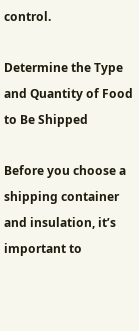control.

Determine the Type and Quantity of Food to Be Shipped

Before you choose a shipping container and insulation, it’s important to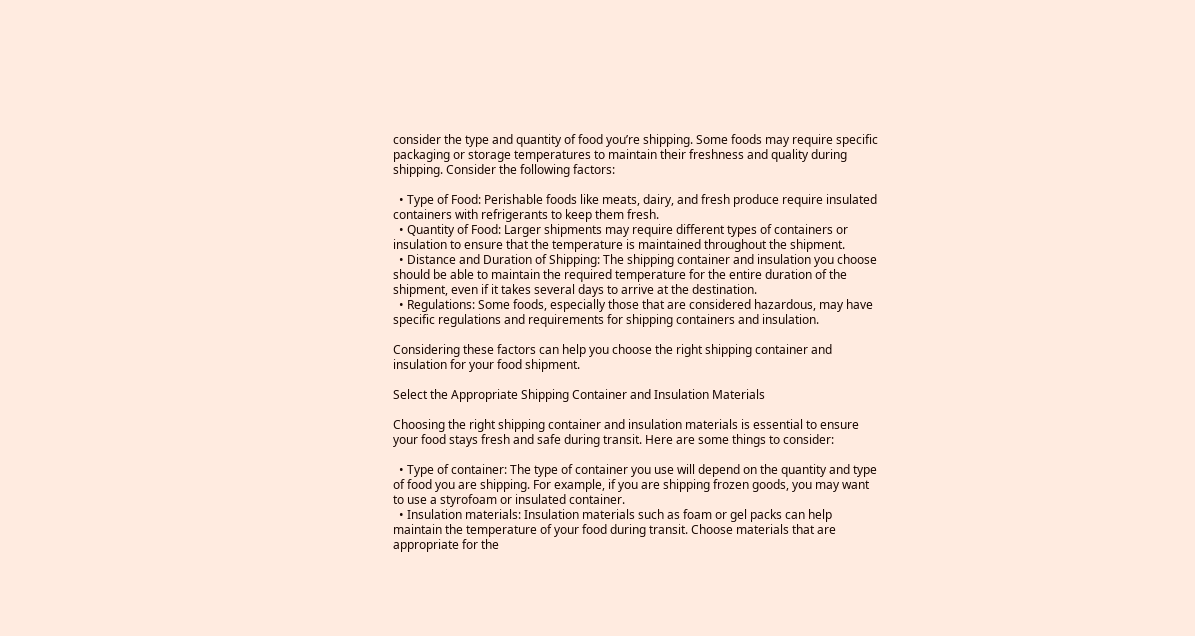consider the type and quantity of food you’re shipping. Some foods may require specific packaging or storage temperatures to maintain their freshness and quality during shipping. Consider the following factors:

  • Type of Food: Perishable foods like meats, dairy, and fresh produce require insulated containers with refrigerants to keep them fresh.
  • Quantity of Food: Larger shipments may require different types of containers or insulation to ensure that the temperature is maintained throughout the shipment.
  • Distance and Duration of Shipping: The shipping container and insulation you choose should be able to maintain the required temperature for the entire duration of the shipment, even if it takes several days to arrive at the destination.
  • Regulations: Some foods, especially those that are considered hazardous, may have specific regulations and requirements for shipping containers and insulation.

Considering these factors can help you choose the right shipping container and insulation for your food shipment.

Select the Appropriate Shipping Container and Insulation Materials

Choosing the right shipping container and insulation materials is essential to ensure your food stays fresh and safe during transit. Here are some things to consider:

  • Type of container: The type of container you use will depend on the quantity and type of food you are shipping. For example, if you are shipping frozen goods, you may want to use a styrofoam or insulated container.
  • Insulation materials: Insulation materials such as foam or gel packs can help maintain the temperature of your food during transit. Choose materials that are appropriate for the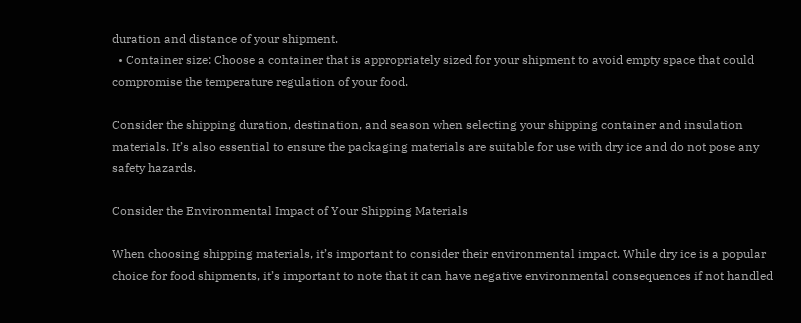duration and distance of your shipment.
  • Container size: Choose a container that is appropriately sized for your shipment to avoid empty space that could compromise the temperature regulation of your food.

Consider the shipping duration, destination, and season when selecting your shipping container and insulation materials. It’s also essential to ensure the packaging materials are suitable for use with dry ice and do not pose any safety hazards.

Consider the Environmental Impact of Your Shipping Materials

When choosing shipping materials, it’s important to consider their environmental impact. While dry ice is a popular choice for food shipments, it’s important to note that it can have negative environmental consequences if not handled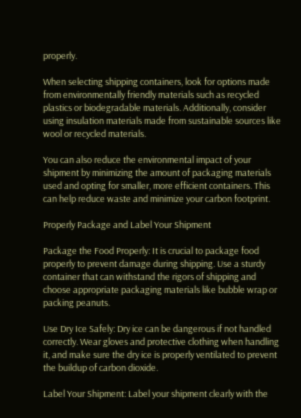properly.

When selecting shipping containers, look for options made from environmentally friendly materials such as recycled plastics or biodegradable materials. Additionally, consider using insulation materials made from sustainable sources like wool or recycled materials.

You can also reduce the environmental impact of your shipment by minimizing the amount of packaging materials used and opting for smaller, more efficient containers. This can help reduce waste and minimize your carbon footprint.

Properly Package and Label Your Shipment

Package the Food Properly: It is crucial to package food properly to prevent damage during shipping. Use a sturdy container that can withstand the rigors of shipping and choose appropriate packaging materials like bubble wrap or packing peanuts.

Use Dry Ice Safely: Dry ice can be dangerous if not handled correctly. Wear gloves and protective clothing when handling it, and make sure the dry ice is properly ventilated to prevent the buildup of carbon dioxide.

Label Your Shipment: Label your shipment clearly with the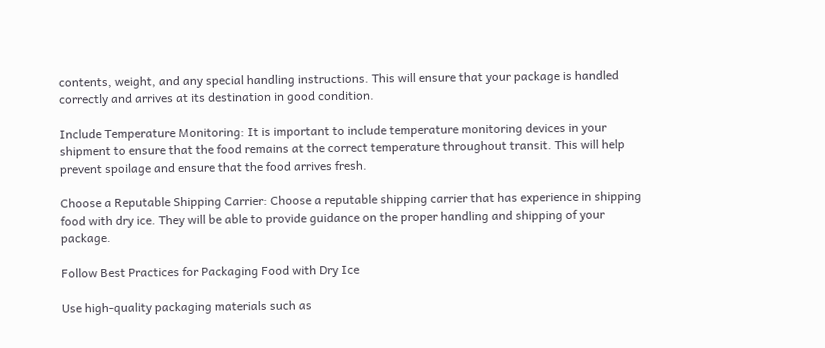contents, weight, and any special handling instructions. This will ensure that your package is handled correctly and arrives at its destination in good condition.

Include Temperature Monitoring: It is important to include temperature monitoring devices in your shipment to ensure that the food remains at the correct temperature throughout transit. This will help prevent spoilage and ensure that the food arrives fresh.

Choose a Reputable Shipping Carrier: Choose a reputable shipping carrier that has experience in shipping food with dry ice. They will be able to provide guidance on the proper handling and shipping of your package.

Follow Best Practices for Packaging Food with Dry Ice

Use high-quality packaging materials such as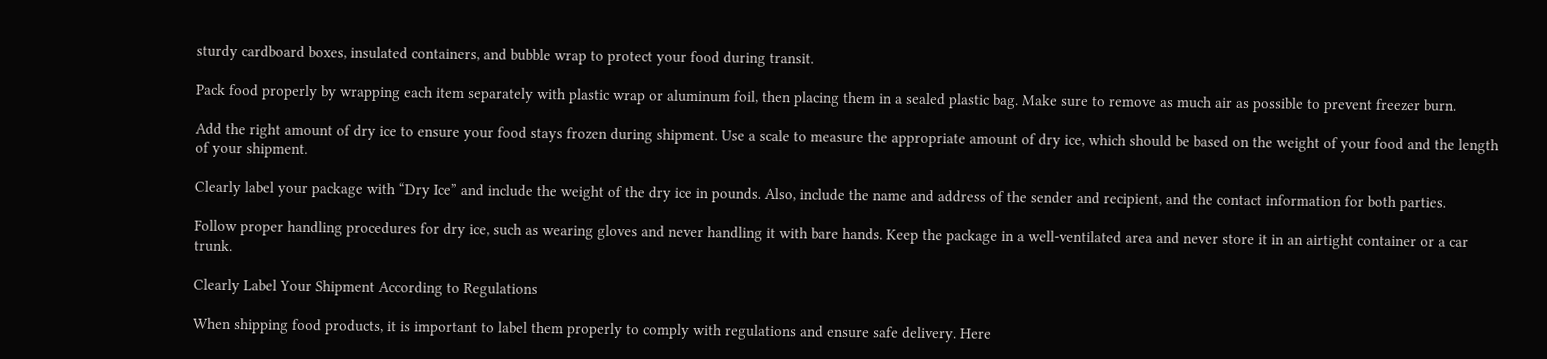sturdy cardboard boxes, insulated containers, and bubble wrap to protect your food during transit.

Pack food properly by wrapping each item separately with plastic wrap or aluminum foil, then placing them in a sealed plastic bag. Make sure to remove as much air as possible to prevent freezer burn.

Add the right amount of dry ice to ensure your food stays frozen during shipment. Use a scale to measure the appropriate amount of dry ice, which should be based on the weight of your food and the length of your shipment.

Clearly label your package with “Dry Ice” and include the weight of the dry ice in pounds. Also, include the name and address of the sender and recipient, and the contact information for both parties.

Follow proper handling procedures for dry ice, such as wearing gloves and never handling it with bare hands. Keep the package in a well-ventilated area and never store it in an airtight container or a car trunk.

Clearly Label Your Shipment According to Regulations

When shipping food products, it is important to label them properly to comply with regulations and ensure safe delivery. Here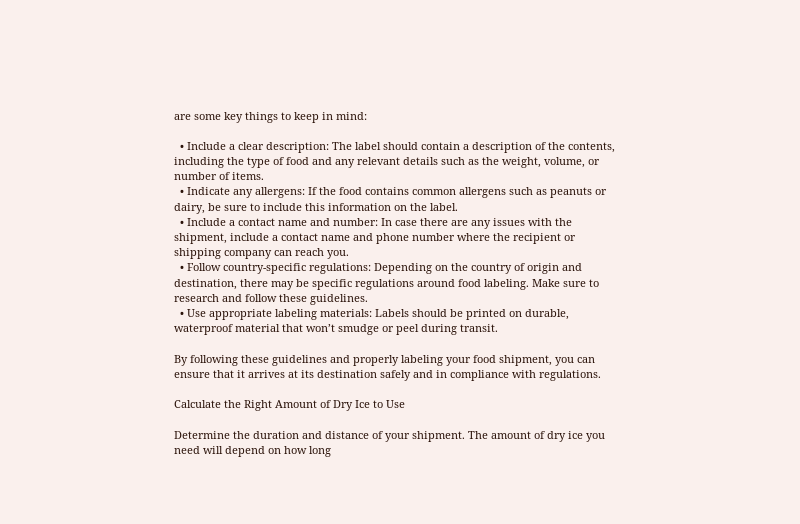are some key things to keep in mind:

  • Include a clear description: The label should contain a description of the contents, including the type of food and any relevant details such as the weight, volume, or number of items.
  • Indicate any allergens: If the food contains common allergens such as peanuts or dairy, be sure to include this information on the label.
  • Include a contact name and number: In case there are any issues with the shipment, include a contact name and phone number where the recipient or shipping company can reach you.
  • Follow country-specific regulations: Depending on the country of origin and destination, there may be specific regulations around food labeling. Make sure to research and follow these guidelines.
  • Use appropriate labeling materials: Labels should be printed on durable, waterproof material that won’t smudge or peel during transit.

By following these guidelines and properly labeling your food shipment, you can ensure that it arrives at its destination safely and in compliance with regulations.

Calculate the Right Amount of Dry Ice to Use

Determine the duration and distance of your shipment. The amount of dry ice you need will depend on how long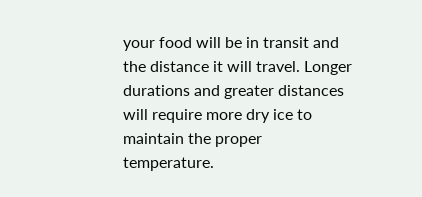your food will be in transit and the distance it will travel. Longer durations and greater distances will require more dry ice to maintain the proper temperature.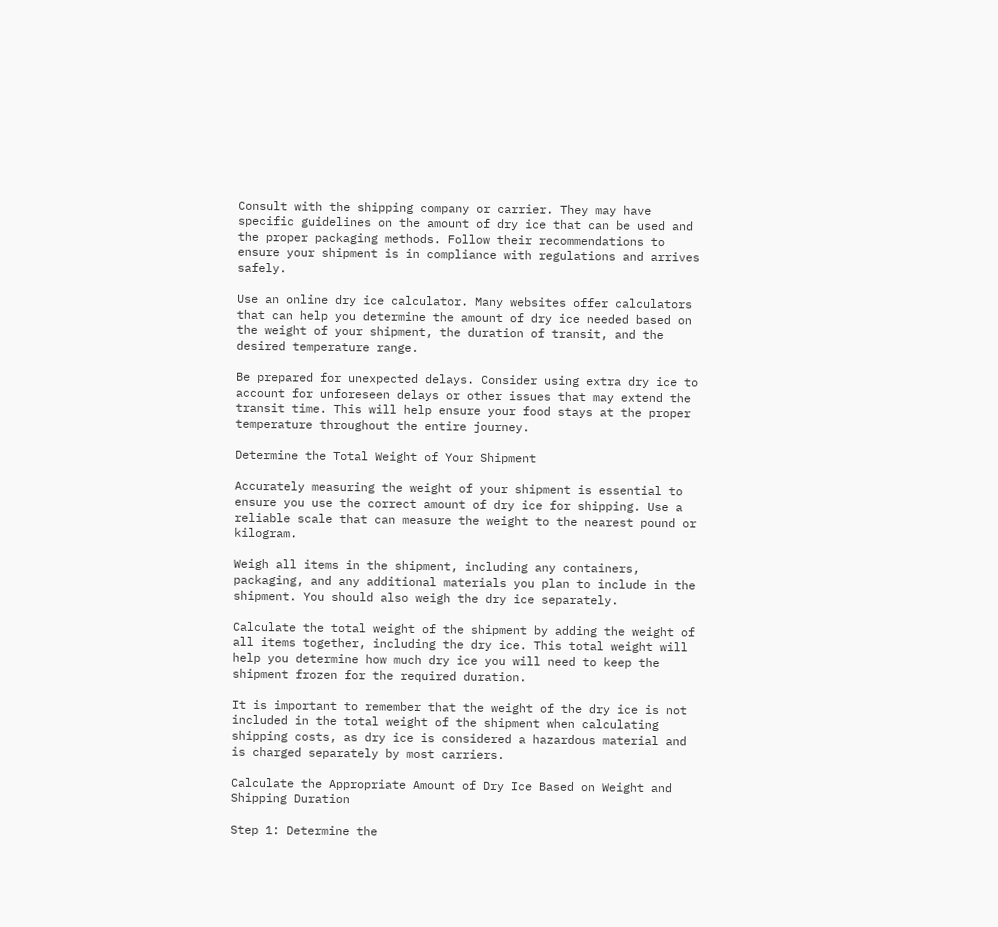Consult with the shipping company or carrier. They may have specific guidelines on the amount of dry ice that can be used and the proper packaging methods. Follow their recommendations to ensure your shipment is in compliance with regulations and arrives safely.

Use an online dry ice calculator. Many websites offer calculators that can help you determine the amount of dry ice needed based on the weight of your shipment, the duration of transit, and the desired temperature range.

Be prepared for unexpected delays. Consider using extra dry ice to account for unforeseen delays or other issues that may extend the transit time. This will help ensure your food stays at the proper temperature throughout the entire journey.

Determine the Total Weight of Your Shipment

Accurately measuring the weight of your shipment is essential to ensure you use the correct amount of dry ice for shipping. Use a reliable scale that can measure the weight to the nearest pound or kilogram.

Weigh all items in the shipment, including any containers, packaging, and any additional materials you plan to include in the shipment. You should also weigh the dry ice separately.

Calculate the total weight of the shipment by adding the weight of all items together, including the dry ice. This total weight will help you determine how much dry ice you will need to keep the shipment frozen for the required duration.

It is important to remember that the weight of the dry ice is not included in the total weight of the shipment when calculating shipping costs, as dry ice is considered a hazardous material and is charged separately by most carriers.

Calculate the Appropriate Amount of Dry Ice Based on Weight and Shipping Duration

Step 1: Determine the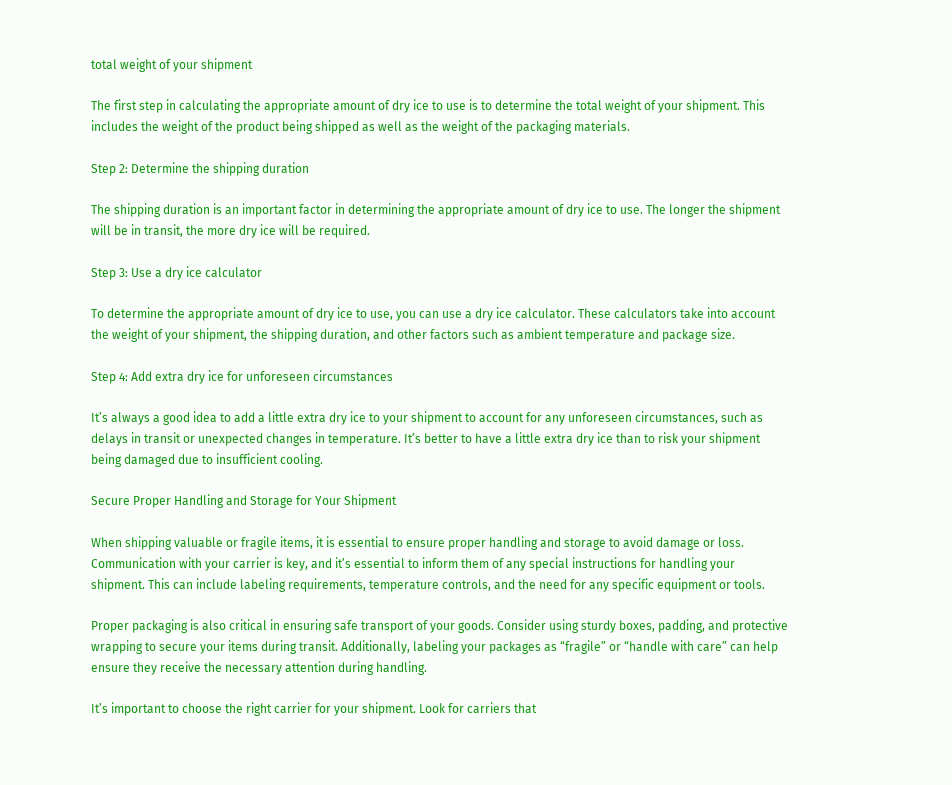total weight of your shipment

The first step in calculating the appropriate amount of dry ice to use is to determine the total weight of your shipment. This includes the weight of the product being shipped as well as the weight of the packaging materials.

Step 2: Determine the shipping duration

The shipping duration is an important factor in determining the appropriate amount of dry ice to use. The longer the shipment will be in transit, the more dry ice will be required.

Step 3: Use a dry ice calculator

To determine the appropriate amount of dry ice to use, you can use a dry ice calculator. These calculators take into account the weight of your shipment, the shipping duration, and other factors such as ambient temperature and package size.

Step 4: Add extra dry ice for unforeseen circumstances

It’s always a good idea to add a little extra dry ice to your shipment to account for any unforeseen circumstances, such as delays in transit or unexpected changes in temperature. It’s better to have a little extra dry ice than to risk your shipment being damaged due to insufficient cooling.

Secure Proper Handling and Storage for Your Shipment

When shipping valuable or fragile items, it is essential to ensure proper handling and storage to avoid damage or loss. Communication with your carrier is key, and it’s essential to inform them of any special instructions for handling your shipment. This can include labeling requirements, temperature controls, and the need for any specific equipment or tools.

Proper packaging is also critical in ensuring safe transport of your goods. Consider using sturdy boxes, padding, and protective wrapping to secure your items during transit. Additionally, labeling your packages as “fragile” or “handle with care” can help ensure they receive the necessary attention during handling.

It’s important to choose the right carrier for your shipment. Look for carriers that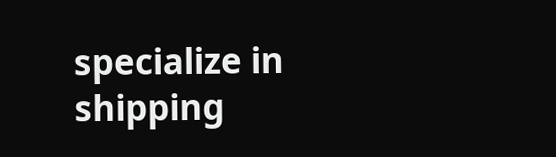specialize in shipping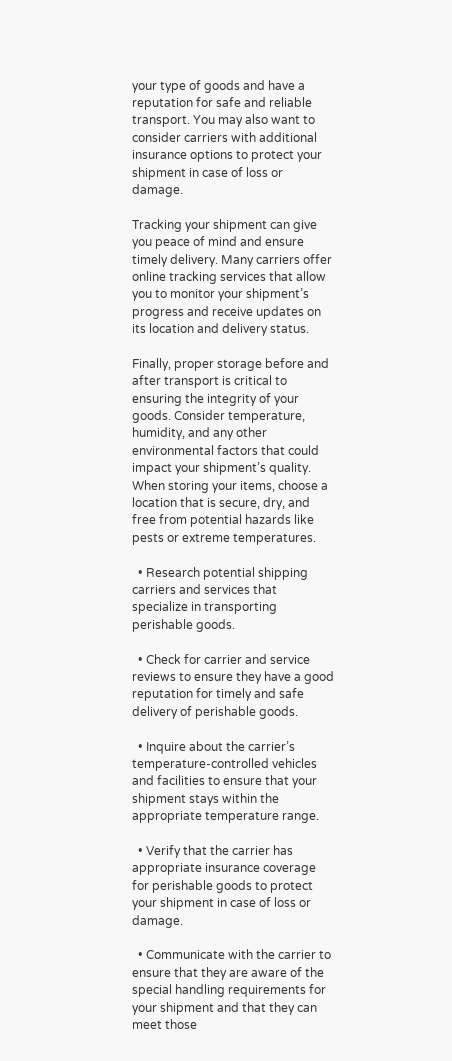your type of goods and have a reputation for safe and reliable transport. You may also want to consider carriers with additional insurance options to protect your shipment in case of loss or damage.

Tracking your shipment can give you peace of mind and ensure timely delivery. Many carriers offer online tracking services that allow you to monitor your shipment’s progress and receive updates on its location and delivery status.

Finally, proper storage before and after transport is critical to ensuring the integrity of your goods. Consider temperature, humidity, and any other environmental factors that could impact your shipment’s quality. When storing your items, choose a location that is secure, dry, and free from potential hazards like pests or extreme temperatures.

  • Research potential shipping carriers and services that specialize in transporting perishable goods.

  • Check for carrier and service reviews to ensure they have a good reputation for timely and safe delivery of perishable goods.

  • Inquire about the carrier’s temperature-controlled vehicles and facilities to ensure that your shipment stays within the appropriate temperature range.

  • Verify that the carrier has appropriate insurance coverage for perishable goods to protect your shipment in case of loss or damage.

  • Communicate with the carrier to ensure that they are aware of the special handling requirements for your shipment and that they can meet those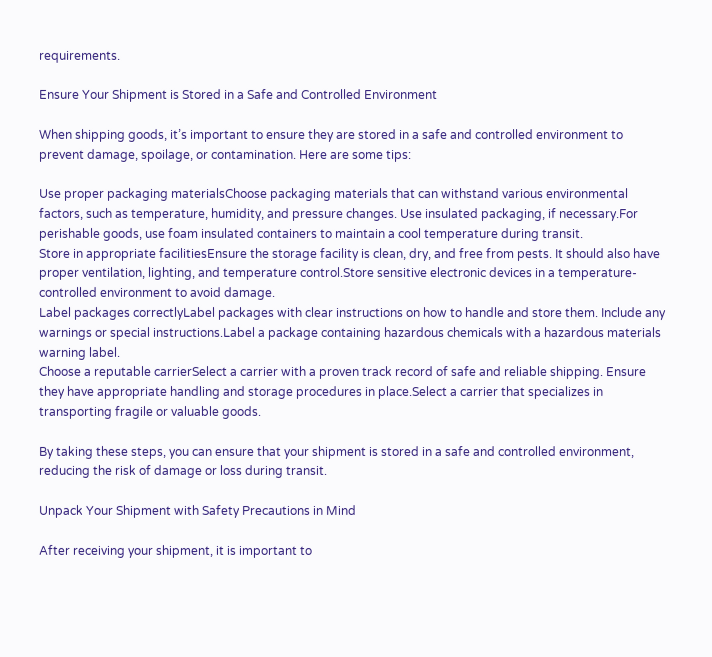requirements.

Ensure Your Shipment is Stored in a Safe and Controlled Environment

When shipping goods, it’s important to ensure they are stored in a safe and controlled environment to prevent damage, spoilage, or contamination. Here are some tips:

Use proper packaging materialsChoose packaging materials that can withstand various environmental factors, such as temperature, humidity, and pressure changes. Use insulated packaging, if necessary.For perishable goods, use foam insulated containers to maintain a cool temperature during transit.
Store in appropriate facilitiesEnsure the storage facility is clean, dry, and free from pests. It should also have proper ventilation, lighting, and temperature control.Store sensitive electronic devices in a temperature-controlled environment to avoid damage.
Label packages correctlyLabel packages with clear instructions on how to handle and store them. Include any warnings or special instructions.Label a package containing hazardous chemicals with a hazardous materials warning label.
Choose a reputable carrierSelect a carrier with a proven track record of safe and reliable shipping. Ensure they have appropriate handling and storage procedures in place.Select a carrier that specializes in transporting fragile or valuable goods.

By taking these steps, you can ensure that your shipment is stored in a safe and controlled environment, reducing the risk of damage or loss during transit.

Unpack Your Shipment with Safety Precautions in Mind

After receiving your shipment, it is important to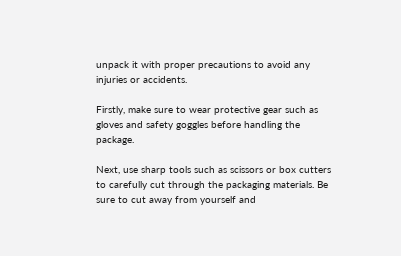unpack it with proper precautions to avoid any injuries or accidents.

Firstly, make sure to wear protective gear such as gloves and safety goggles before handling the package.

Next, use sharp tools such as scissors or box cutters to carefully cut through the packaging materials. Be sure to cut away from yourself and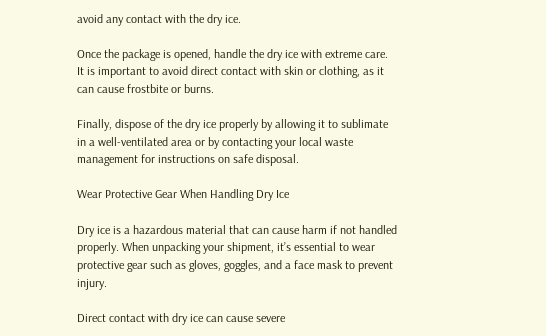avoid any contact with the dry ice.

Once the package is opened, handle the dry ice with extreme care. It is important to avoid direct contact with skin or clothing, as it can cause frostbite or burns.

Finally, dispose of the dry ice properly by allowing it to sublimate in a well-ventilated area or by contacting your local waste management for instructions on safe disposal.

Wear Protective Gear When Handling Dry Ice

Dry ice is a hazardous material that can cause harm if not handled properly. When unpacking your shipment, it’s essential to wear protective gear such as gloves, goggles, and a face mask to prevent injury.

Direct contact with dry ice can cause severe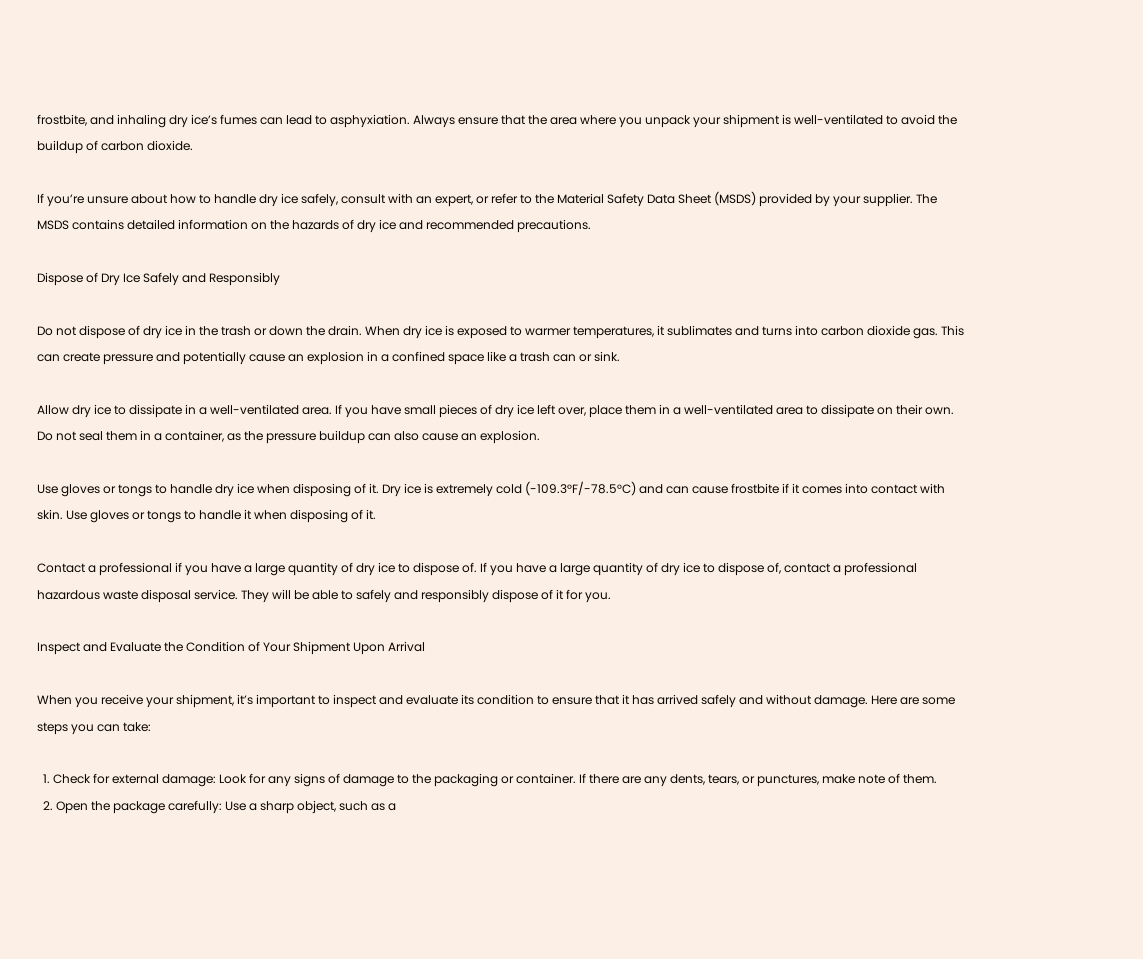frostbite, and inhaling dry ice’s fumes can lead to asphyxiation. Always ensure that the area where you unpack your shipment is well-ventilated to avoid the buildup of carbon dioxide.

If you’re unsure about how to handle dry ice safely, consult with an expert, or refer to the Material Safety Data Sheet (MSDS) provided by your supplier. The MSDS contains detailed information on the hazards of dry ice and recommended precautions.

Dispose of Dry Ice Safely and Responsibly

Do not dispose of dry ice in the trash or down the drain. When dry ice is exposed to warmer temperatures, it sublimates and turns into carbon dioxide gas. This can create pressure and potentially cause an explosion in a confined space like a trash can or sink.

Allow dry ice to dissipate in a well-ventilated area. If you have small pieces of dry ice left over, place them in a well-ventilated area to dissipate on their own. Do not seal them in a container, as the pressure buildup can also cause an explosion.

Use gloves or tongs to handle dry ice when disposing of it. Dry ice is extremely cold (-109.3°F/-78.5°C) and can cause frostbite if it comes into contact with skin. Use gloves or tongs to handle it when disposing of it.

Contact a professional if you have a large quantity of dry ice to dispose of. If you have a large quantity of dry ice to dispose of, contact a professional hazardous waste disposal service. They will be able to safely and responsibly dispose of it for you.

Inspect and Evaluate the Condition of Your Shipment Upon Arrival

When you receive your shipment, it’s important to inspect and evaluate its condition to ensure that it has arrived safely and without damage. Here are some steps you can take:

  1. Check for external damage: Look for any signs of damage to the packaging or container. If there are any dents, tears, or punctures, make note of them.
  2. Open the package carefully: Use a sharp object, such as a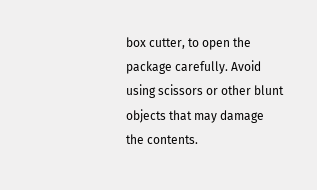box cutter, to open the package carefully. Avoid using scissors or other blunt objects that may damage the contents.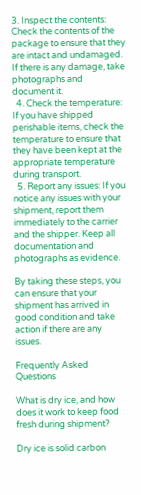3. Inspect the contents: Check the contents of the package to ensure that they are intact and undamaged. If there is any damage, take photographs and document it.
  4. Check the temperature: If you have shipped perishable items, check the temperature to ensure that they have been kept at the appropriate temperature during transport.
  5. Report any issues: If you notice any issues with your shipment, report them immediately to the carrier and the shipper. Keep all documentation and photographs as evidence.

By taking these steps, you can ensure that your shipment has arrived in good condition and take action if there are any issues.

Frequently Asked Questions

What is dry ice, and how does it work to keep food fresh during shipment?

Dry ice is solid carbon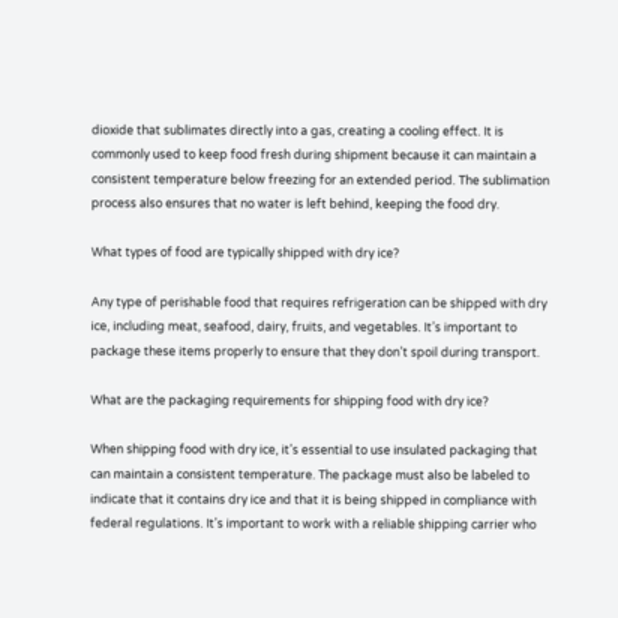dioxide that sublimates directly into a gas, creating a cooling effect. It is commonly used to keep food fresh during shipment because it can maintain a consistent temperature below freezing for an extended period. The sublimation process also ensures that no water is left behind, keeping the food dry.

What types of food are typically shipped with dry ice?

Any type of perishable food that requires refrigeration can be shipped with dry ice, including meat, seafood, dairy, fruits, and vegetables. It’s important to package these items properly to ensure that they don’t spoil during transport.

What are the packaging requirements for shipping food with dry ice?

When shipping food with dry ice, it’s essential to use insulated packaging that can maintain a consistent temperature. The package must also be labeled to indicate that it contains dry ice and that it is being shipped in compliance with federal regulations. It’s important to work with a reliable shipping carrier who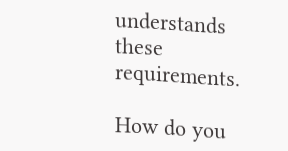understands these requirements.

How do you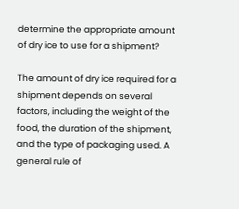determine the appropriate amount of dry ice to use for a shipment?

The amount of dry ice required for a shipment depends on several factors, including the weight of the food, the duration of the shipment, and the type of packaging used. A general rule of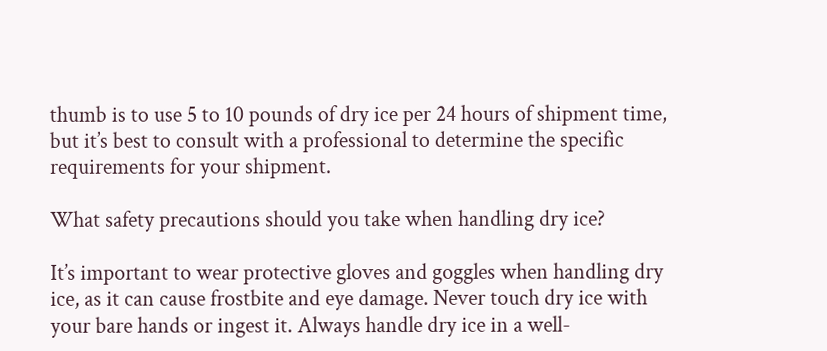thumb is to use 5 to 10 pounds of dry ice per 24 hours of shipment time, but it’s best to consult with a professional to determine the specific requirements for your shipment.

What safety precautions should you take when handling dry ice?

It’s important to wear protective gloves and goggles when handling dry ice, as it can cause frostbite and eye damage. Never touch dry ice with your bare hands or ingest it. Always handle dry ice in a well-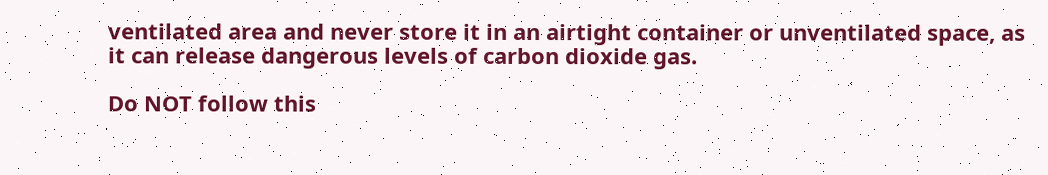ventilated area and never store it in an airtight container or unventilated space, as it can release dangerous levels of carbon dioxide gas.

Do NOT follow this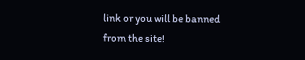link or you will be banned from the site!